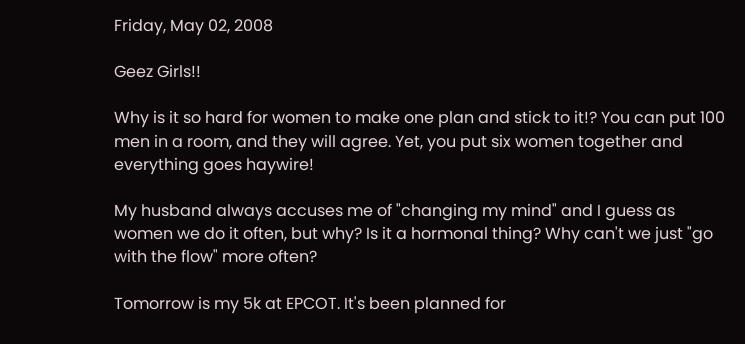Friday, May 02, 2008

Geez Girls!!

Why is it so hard for women to make one plan and stick to it!? You can put 100 men in a room, and they will agree. Yet, you put six women together and everything goes haywire!

My husband always accuses me of "changing my mind" and I guess as women we do it often, but why? Is it a hormonal thing? Why can't we just "go with the flow" more often?

Tomorrow is my 5k at EPCOT. It's been planned for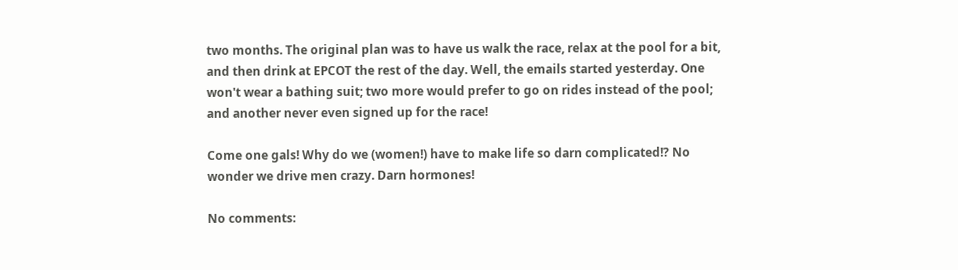two months. The original plan was to have us walk the race, relax at the pool for a bit, and then drink at EPCOT the rest of the day. Well, the emails started yesterday. One won't wear a bathing suit; two more would prefer to go on rides instead of the pool; and another never even signed up for the race!

Come one gals! Why do we (women!) have to make life so darn complicated!? No wonder we drive men crazy. Darn hormones!

No comments: